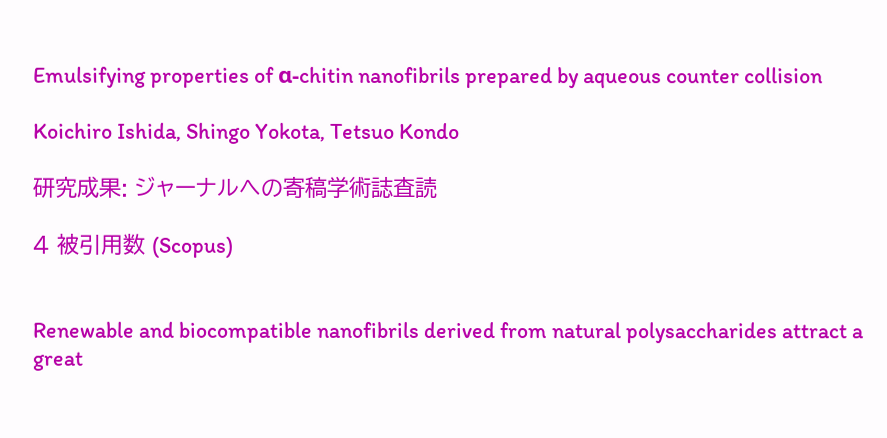Emulsifying properties of α-chitin nanofibrils prepared by aqueous counter collision

Koichiro Ishida, Shingo Yokota, Tetsuo Kondo

研究成果: ジャーナルへの寄稿学術誌査読

4 被引用数 (Scopus)


Renewable and biocompatible nanofibrils derived from natural polysaccharides attract a great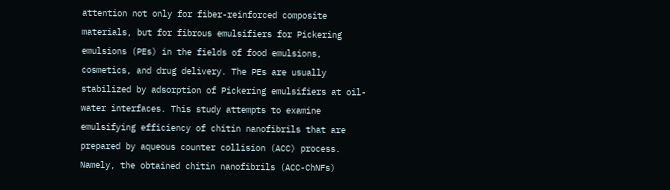attention not only for fiber-reinforced composite materials, but for fibrous emulsifiers for Pickering emulsions (PEs) in the fields of food emulsions, cosmetics, and drug delivery. The PEs are usually stabilized by adsorption of Pickering emulsifiers at oil-water interfaces. This study attempts to examine emulsifying efficiency of chitin nanofibrils that are prepared by aqueous counter collision (ACC) process. Namely, the obtained chitin nanofibrils (ACC-ChNFs)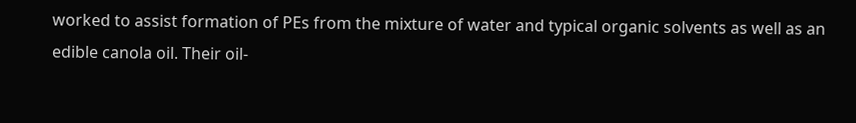worked to assist formation of PEs from the mixture of water and typical organic solvents as well as an edible canola oil. Their oil-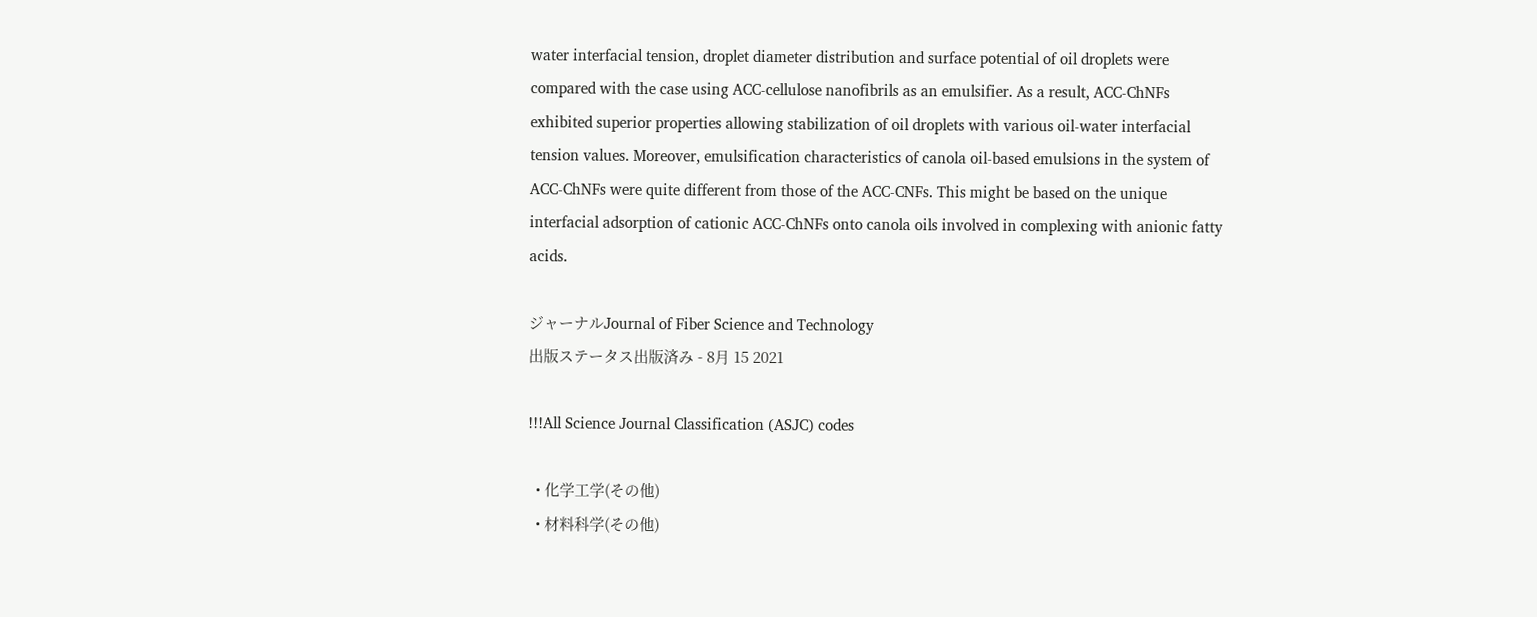water interfacial tension, droplet diameter distribution and surface potential of oil droplets were compared with the case using ACC-cellulose nanofibrils as an emulsifier. As a result, ACC-ChNFs exhibited superior properties allowing stabilization of oil droplets with various oil-water interfacial tension values. Moreover, emulsification characteristics of canola oil-based emulsions in the system of ACC-ChNFs were quite different from those of the ACC-CNFs. This might be based on the unique interfacial adsorption of cationic ACC-ChNFs onto canola oils involved in complexing with anionic fatty acids.

ジャーナルJournal of Fiber Science and Technology
出版ステータス出版済み - 8月 15 2021

!!!All Science Journal Classification (ASJC) codes

  • 化学工学(その他)
  • 材料科学(その他)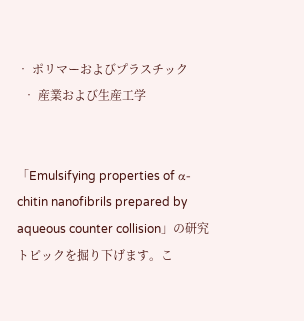• ポリマーおよびプラスチック
  • 産業および生産工学


「Emulsifying properties of α-chitin nanofibrils prepared by aqueous counter collision」の研究トピックを掘り下げます。こ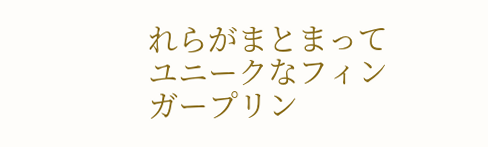れらがまとまってユニークなフィンガープリン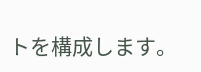トを構成します。